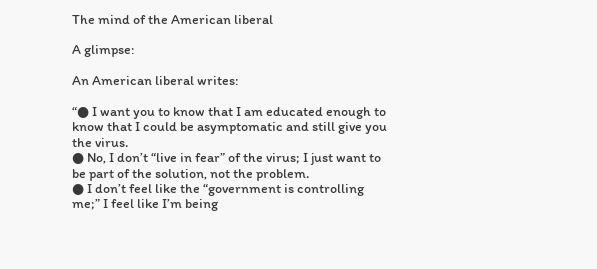The mind of the American liberal

A glimpse:

An American liberal writes:

“● I want you to know that I am educated enough to know that I could be asymptomatic and still give you the virus.
● No, I don’t “live in fear” of the virus; I just want to be part of the solution, not the problem.
● I don’t feel like the “government is controlling me;” I feel like I’m being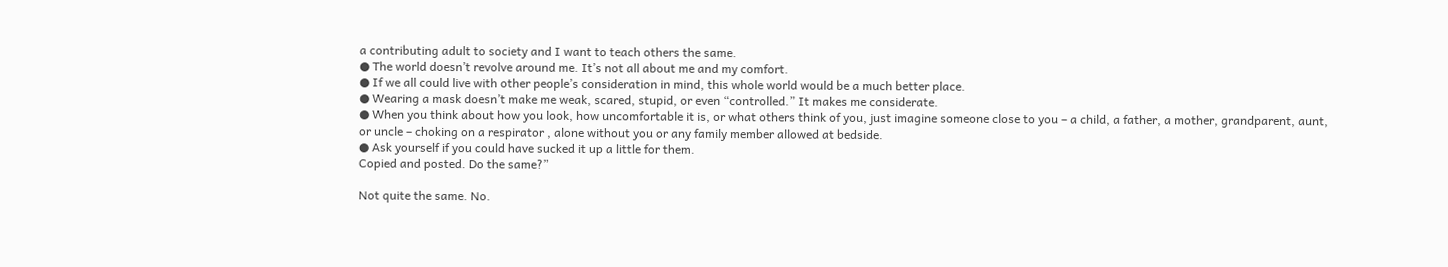a contributing adult to society and I want to teach others the same.
● The world doesn’t revolve around me. It’s not all about me and my comfort.
● If we all could live with other people’s consideration in mind, this whole world would be a much better place.
● Wearing a mask doesn’t make me weak, scared, stupid, or even “controlled.” It makes me considerate.
● When you think about how you look, how uncomfortable it is, or what others think of you, just imagine someone close to you – a child, a father, a mother, grandparent, aunt, or uncle – choking on a respirator , alone without you or any family member allowed at bedside.
● Ask yourself if you could have sucked it up a little for them.
Copied and posted. Do the same?”

Not quite the same. No.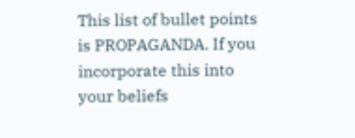This list of bullet points is PROPAGANDA. If you incorporate this into your beliefs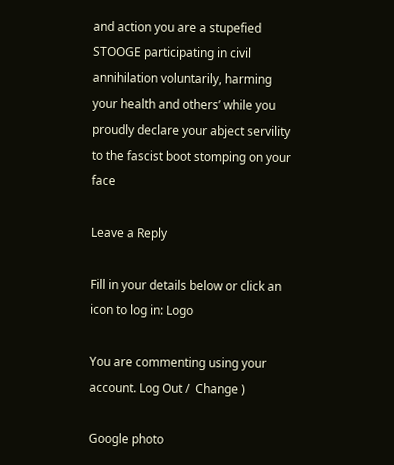and action you are a stupefied STOOGE participating in civil annihilation voluntarily, harming your health and others’ while you proudly declare your abject servility to the fascist boot stomping on your face

Leave a Reply

Fill in your details below or click an icon to log in: Logo

You are commenting using your account. Log Out /  Change )

Google photo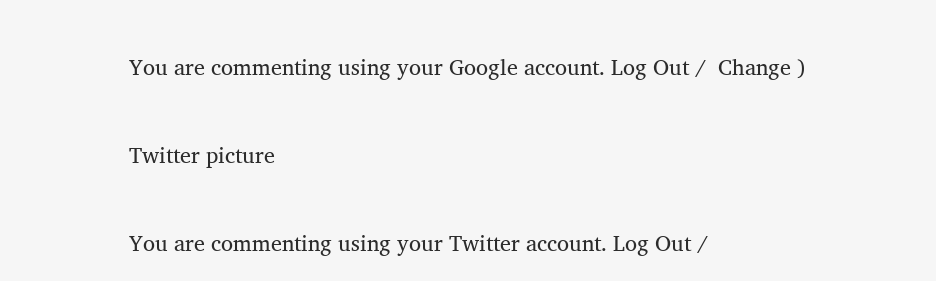You are commenting using your Google account. Log Out /  Change )

Twitter picture

You are commenting using your Twitter account. Log Out /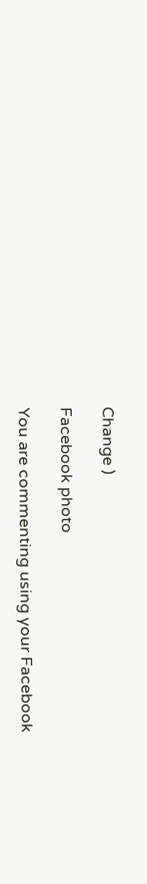Change )

Facebook photo

You are commenting using your Facebook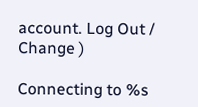account. Log Out /  Change )

Connecting to %s